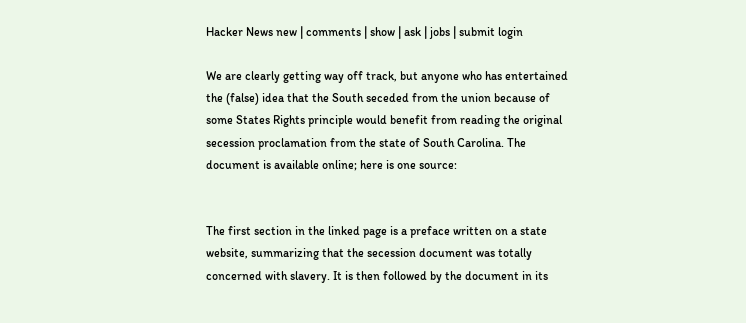Hacker News new | comments | show | ask | jobs | submit login

We are clearly getting way off track, but anyone who has entertained the (false) idea that the South seceded from the union because of some States Rights principle would benefit from reading the original secession proclamation from the state of South Carolina. The document is available online; here is one source:


The first section in the linked page is a preface written on a state website, summarizing that the secession document was totally concerned with slavery. It is then followed by the document in its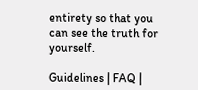entirety so that you can see the truth for yourself.

Guidelines | FAQ |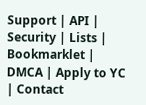Support | API | Security | Lists | Bookmarklet | DMCA | Apply to YC | Contact